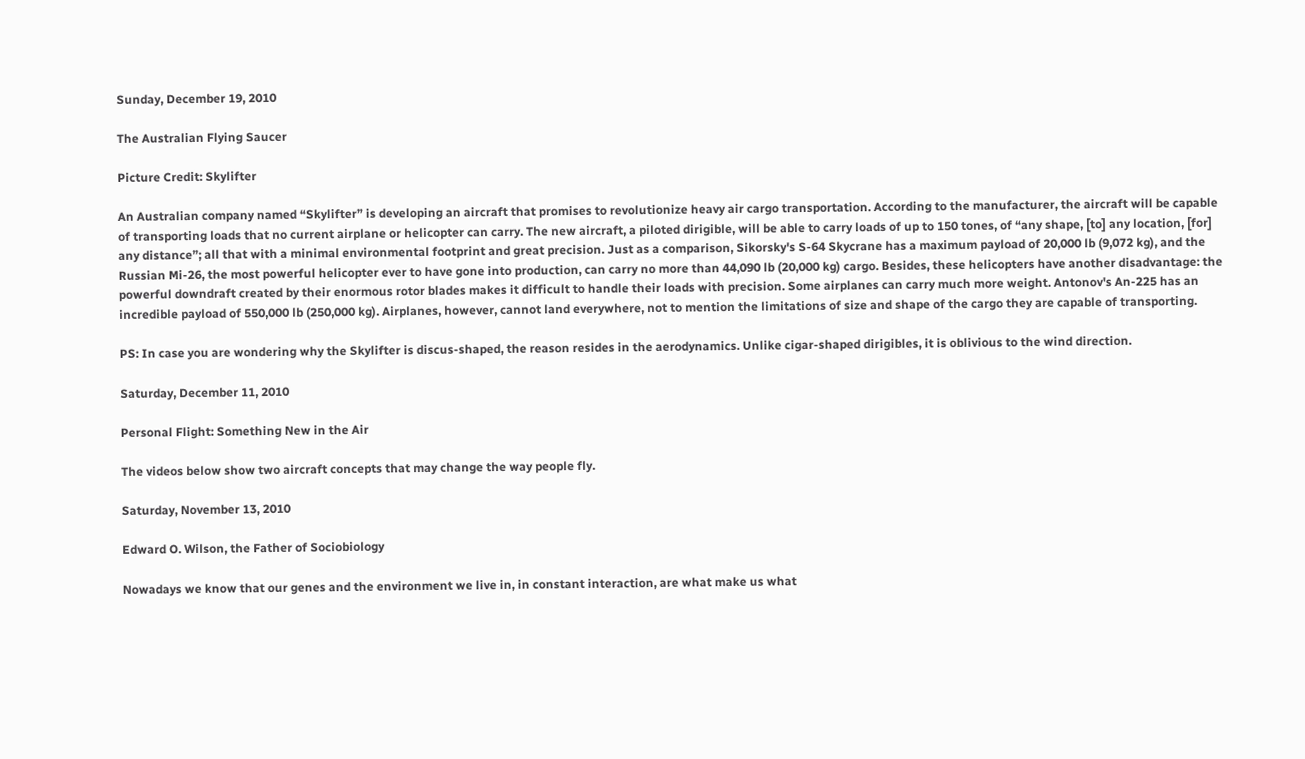Sunday, December 19, 2010

The Australian Flying Saucer

Picture Credit: Skylifter

An Australian company named “Skylifter” is developing an aircraft that promises to revolutionize heavy air cargo transportation. According to the manufacturer, the aircraft will be capable of transporting loads that no current airplane or helicopter can carry. The new aircraft, a piloted dirigible, will be able to carry loads of up to 150 tones, of “any shape, [to] any location, [for] any distance”; all that with a minimal environmental footprint and great precision. Just as a comparison, Sikorsky's S-64 Skycrane has a maximum payload of 20,000 lb (9,072 kg), and the Russian Mi-26, the most powerful helicopter ever to have gone into production, can carry no more than 44,090 lb (20,000 kg) cargo. Besides, these helicopters have another disadvantage: the powerful downdraft created by their enormous rotor blades makes it difficult to handle their loads with precision. Some airplanes can carry much more weight. Antonov's An-225 has an incredible payload of 550,000 lb (250,000 kg). Airplanes, however, cannot land everywhere, not to mention the limitations of size and shape of the cargo they are capable of transporting.

PS: In case you are wondering why the Skylifter is discus-shaped, the reason resides in the aerodynamics. Unlike cigar-shaped dirigibles, it is oblivious to the wind direction.

Saturday, December 11, 2010

Personal Flight: Something New in the Air

The videos below show two aircraft concepts that may change the way people fly.

Saturday, November 13, 2010

Edward O. Wilson, the Father of Sociobiology

Nowadays we know that our genes and the environment we live in, in constant interaction, are what make us what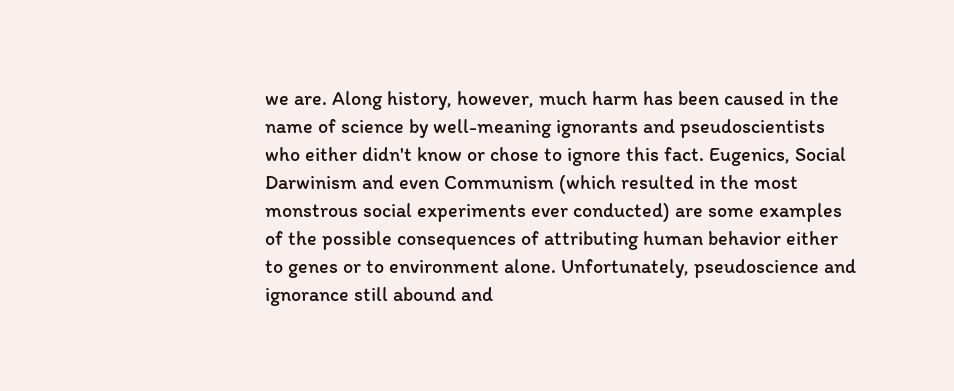we are. Along history, however, much harm has been caused in the name of science by well-meaning ignorants and pseudoscientists who either didn't know or chose to ignore this fact. Eugenics, Social Darwinism and even Communism (which resulted in the most monstrous social experiments ever conducted) are some examples of the possible consequences of attributing human behavior either to genes or to environment alone. Unfortunately, pseudoscience and ignorance still abound and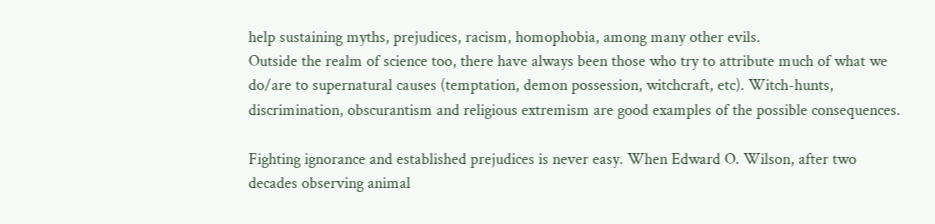help sustaining myths, prejudices, racism, homophobia, among many other evils.
Outside the realm of science too, there have always been those who try to attribute much of what we do/are to supernatural causes (temptation, demon possession, witchcraft, etc). Witch-hunts, discrimination, obscurantism and religious extremism are good examples of the possible consequences.

Fighting ignorance and established prejudices is never easy. When Edward O. Wilson, after two decades observing animal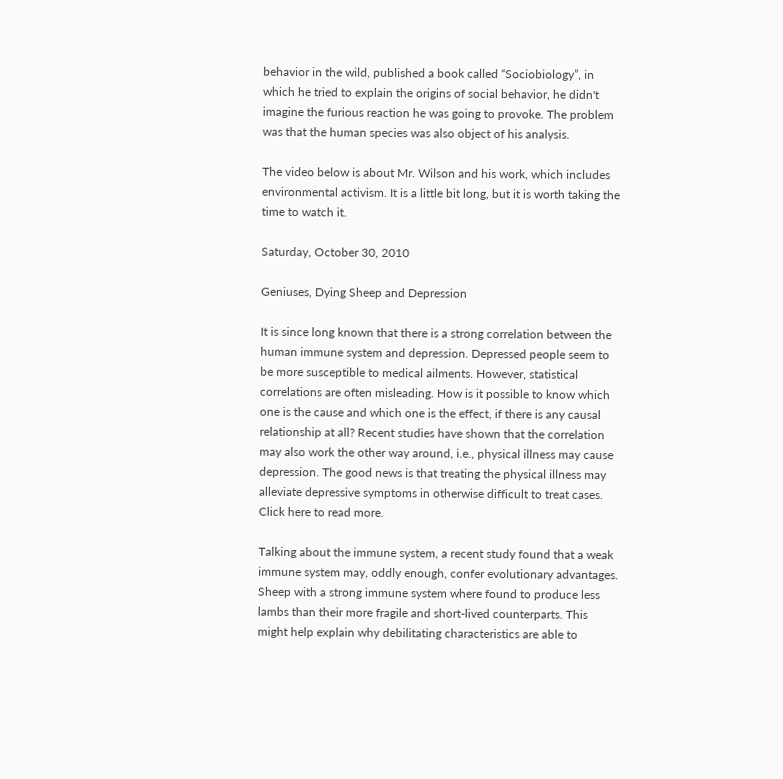behavior in the wild, published a book called “Sociobiology”, in which he tried to explain the origins of social behavior, he didn't imagine the furious reaction he was going to provoke. The problem was that the human species was also object of his analysis.

The video below is about Mr. Wilson and his work, which includes environmental activism. It is a little bit long, but it is worth taking the time to watch it.

Saturday, October 30, 2010

Geniuses, Dying Sheep and Depression

It is since long known that there is a strong correlation between the human immune system and depression. Depressed people seem to be more susceptible to medical ailments. However, statistical correlations are often misleading. How is it possible to know which one is the cause and which one is the effect, if there is any causal relationship at all? Recent studies have shown that the correlation may also work the other way around, i.e., physical illness may cause depression. The good news is that treating the physical illness may alleviate depressive symptoms in otherwise difficult to treat cases. Click here to read more.

Talking about the immune system, a recent study found that a weak immune system may, oddly enough, confer evolutionary advantages. Sheep with a strong immune system where found to produce less lambs than their more fragile and short-lived counterparts. This might help explain why debilitating characteristics are able to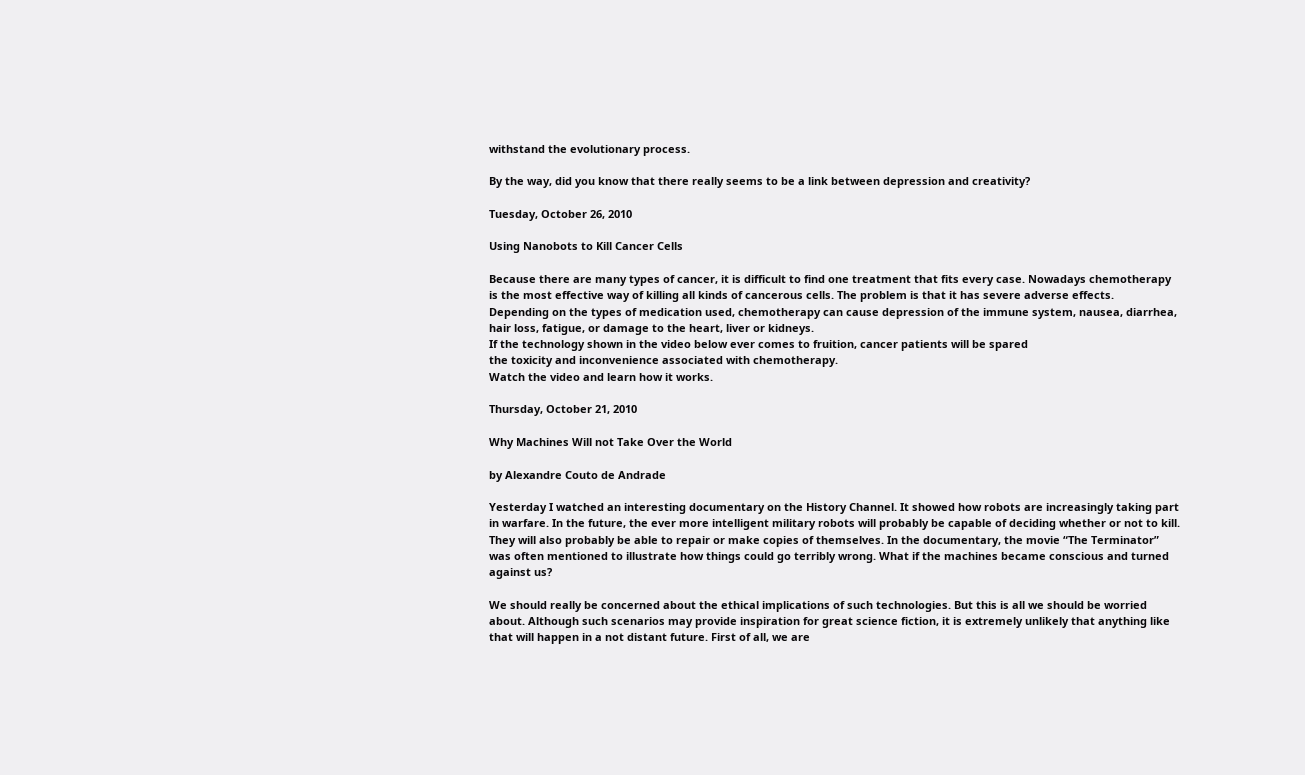withstand the evolutionary process.

By the way, did you know that there really seems to be a link between depression and creativity?

Tuesday, October 26, 2010

Using Nanobots to Kill Cancer Cells

Because there are many types of cancer, it is difficult to find one treatment that fits every case. Nowadays chemotherapy is the most effective way of killing all kinds of cancerous cells. The problem is that it has severe adverse effects.
Depending on the types of medication used, chemotherapy can cause depression of the immune system, nausea, diarrhea, hair loss, fatigue, or damage to the heart, liver or kidneys.
If the technology shown in the video below ever comes to fruition, cancer patients will be spared
the toxicity and inconvenience associated with chemotherapy.
Watch the video and learn how it works.

Thursday, October 21, 2010

Why Machines Will not Take Over the World

by Alexandre Couto de Andrade

Yesterday I watched an interesting documentary on the History Channel. It showed how robots are increasingly taking part in warfare. In the future, the ever more intelligent military robots will probably be capable of deciding whether or not to kill. They will also probably be able to repair or make copies of themselves. In the documentary, the movie “The Terminator” was often mentioned to illustrate how things could go terribly wrong. What if the machines became conscious and turned against us?

We should really be concerned about the ethical implications of such technologies. But this is all we should be worried about. Although such scenarios may provide inspiration for great science fiction, it is extremely unlikely that anything like that will happen in a not distant future. First of all, we are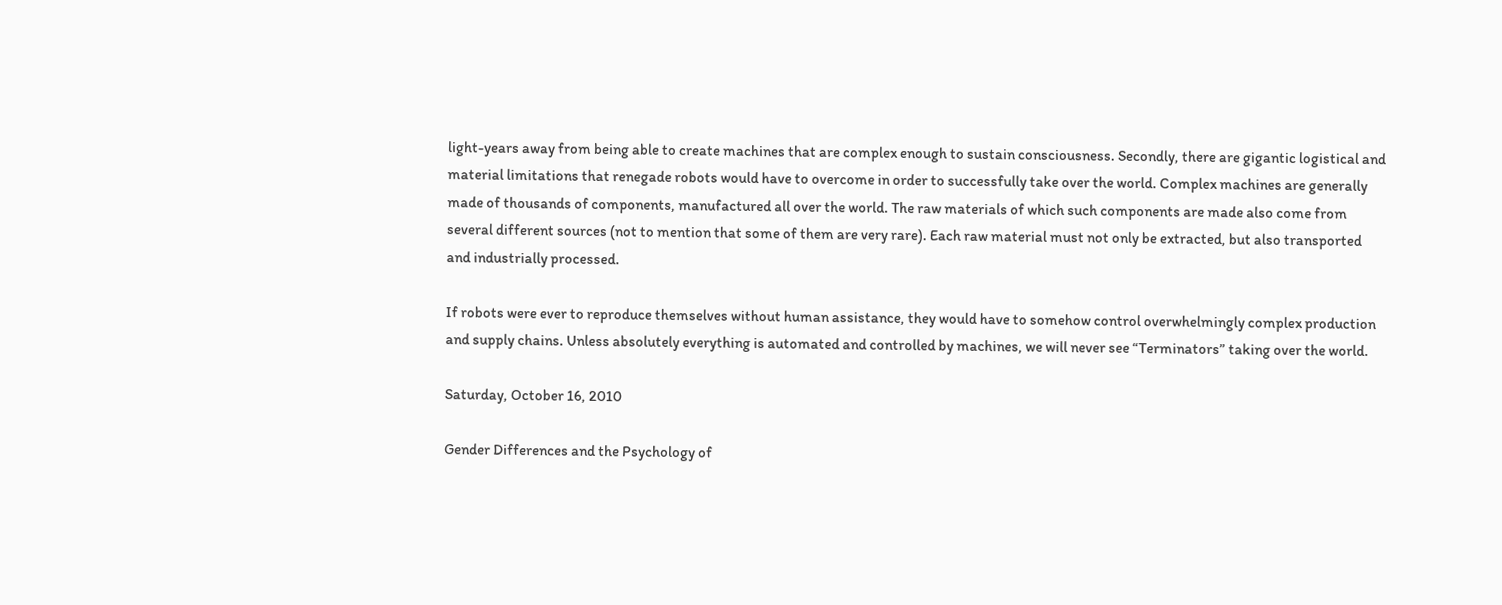light-years away from being able to create machines that are complex enough to sustain consciousness. Secondly, there are gigantic logistical and material limitations that renegade robots would have to overcome in order to successfully take over the world. Complex machines are generally made of thousands of components, manufactured all over the world. The raw materials of which such components are made also come from several different sources (not to mention that some of them are very rare). Each raw material must not only be extracted, but also transported and industrially processed.

If robots were ever to reproduce themselves without human assistance, they would have to somehow control overwhelmingly complex production and supply chains. Unless absolutely everything is automated and controlled by machines, we will never see “Terminators” taking over the world.

Saturday, October 16, 2010

Gender Differences and the Psychology of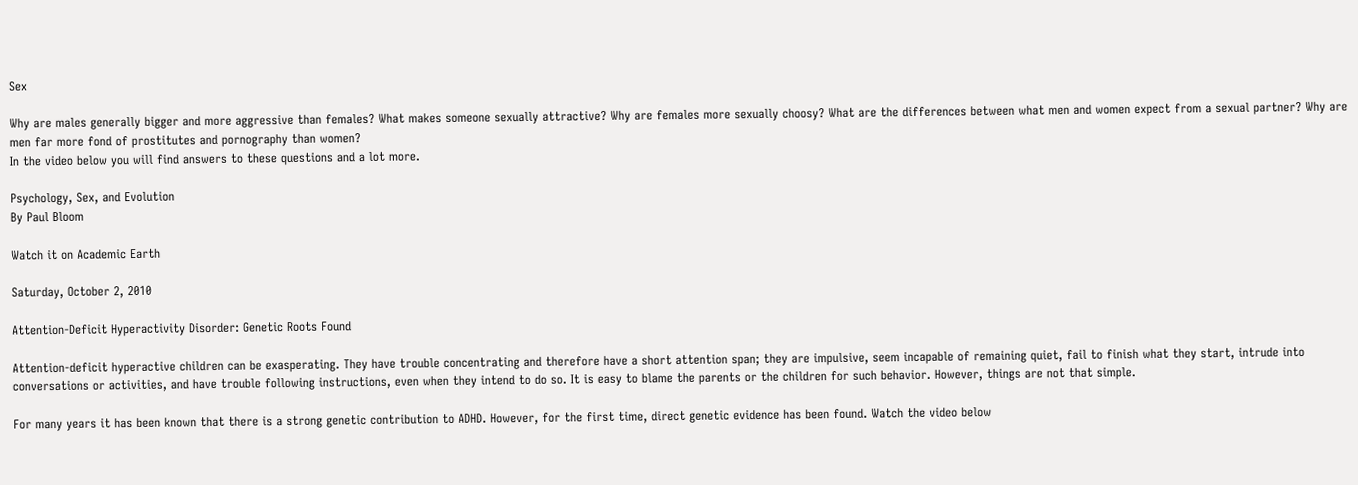Sex

Why are males generally bigger and more aggressive than females? What makes someone sexually attractive? Why are females more sexually choosy? What are the differences between what men and women expect from a sexual partner? Why are men far more fond of prostitutes and pornography than women?
In the video below you will find answers to these questions and a lot more.

Psychology, Sex, and Evolution
By Paul Bloom

Watch it on Academic Earth

Saturday, October 2, 2010

Attention-Deficit Hyperactivity Disorder: Genetic Roots Found

Attention-deficit hyperactive children can be exasperating. They have trouble concentrating and therefore have a short attention span; they are impulsive, seem incapable of remaining quiet, fail to finish what they start, intrude into conversations or activities, and have trouble following instructions, even when they intend to do so. It is easy to blame the parents or the children for such behavior. However, things are not that simple.

For many years it has been known that there is a strong genetic contribution to ADHD. However, for the first time, direct genetic evidence has been found. Watch the video below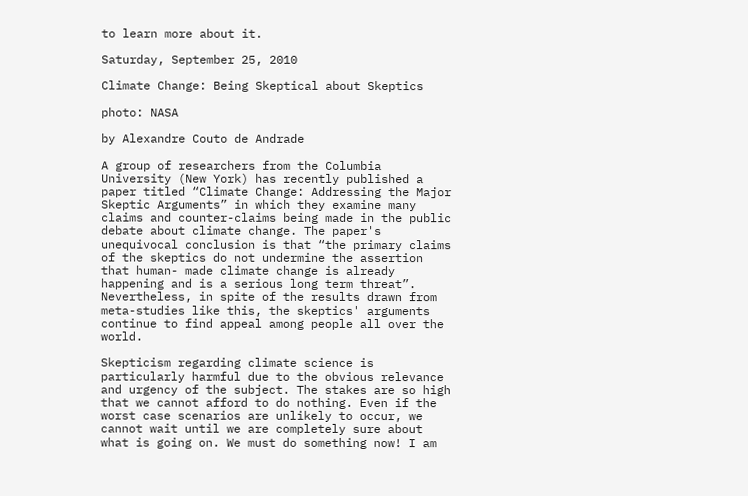to learn more about it.

Saturday, September 25, 2010

Climate Change: Being Skeptical about Skeptics

photo: NASA

by Alexandre Couto de Andrade

A group of researchers from the Columbia University (New York) has recently published a paper titled “Climate Change: Addressing the Major Skeptic Arguments” in which they examine many claims and counter-claims being made in the public debate about climate change. The paper's unequivocal conclusion is that “the primary claims of the skeptics do not undermine the assertion that human- made climate change is already happening and is a serious long term threat”. Nevertheless, in spite of the results drawn from meta-studies like this, the skeptics' arguments continue to find appeal among people all over the world.

Skepticism regarding climate science is particularly harmful due to the obvious relevance and urgency of the subject. The stakes are so high that we cannot afford to do nothing. Even if the worst case scenarios are unlikely to occur, we cannot wait until we are completely sure about what is going on. We must do something now! I am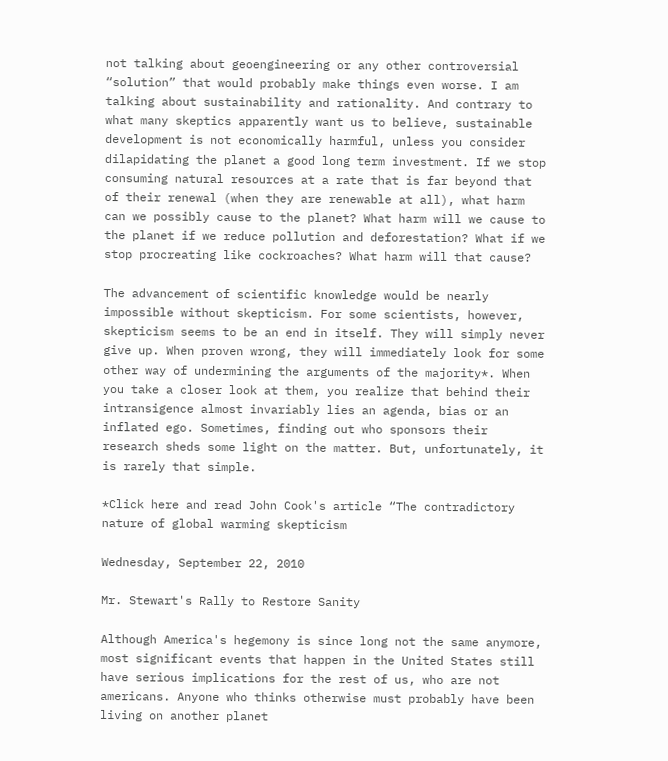not talking about geoengineering or any other controversial “solution” that would probably make things even worse. I am talking about sustainability and rationality. And contrary to what many skeptics apparently want us to believe, sustainable development is not economically harmful, unless you consider dilapidating the planet a good long term investment. If we stop consuming natural resources at a rate that is far beyond that of their renewal (when they are renewable at all), what harm can we possibly cause to the planet? What harm will we cause to the planet if we reduce pollution and deforestation? What if we stop procreating like cockroaches? What harm will that cause?

The advancement of scientific knowledge would be nearly impossible without skepticism. For some scientists, however, skepticism seems to be an end in itself. They will simply never give up. When proven wrong, they will immediately look for some other way of undermining the arguments of the majority*. When you take a closer look at them, you realize that behind their intransigence almost invariably lies an agenda, bias or an inflated ego. Sometimes, finding out who sponsors their research sheds some light on the matter. But, unfortunately, it is rarely that simple.

*Click here and read John Cook's article “The contradictory nature of global warming skepticism

Wednesday, September 22, 2010

Mr. Stewart's Rally to Restore Sanity

Although America's hegemony is since long not the same anymore, most significant events that happen in the United States still have serious implications for the rest of us, who are not americans. Anyone who thinks otherwise must probably have been living on another planet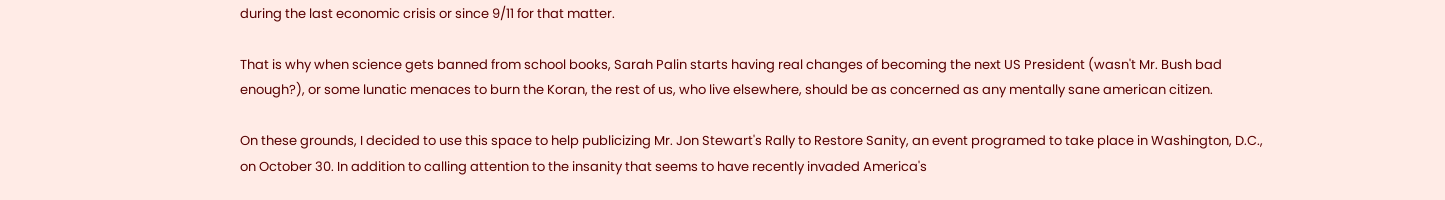during the last economic crisis or since 9/11 for that matter.

That is why when science gets banned from school books, Sarah Palin starts having real changes of becoming the next US President (wasn't Mr. Bush bad enough?), or some lunatic menaces to burn the Koran, the rest of us, who live elsewhere, should be as concerned as any mentally sane american citizen.

On these grounds, I decided to use this space to help publicizing Mr. Jon Stewart's Rally to Restore Sanity, an event programed to take place in Washington, D.C., on October 30. In addition to calling attention to the insanity that seems to have recently invaded America's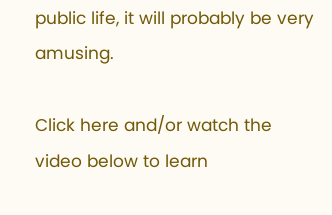public life, it will probably be very amusing.

Click here and/or watch the video below to learn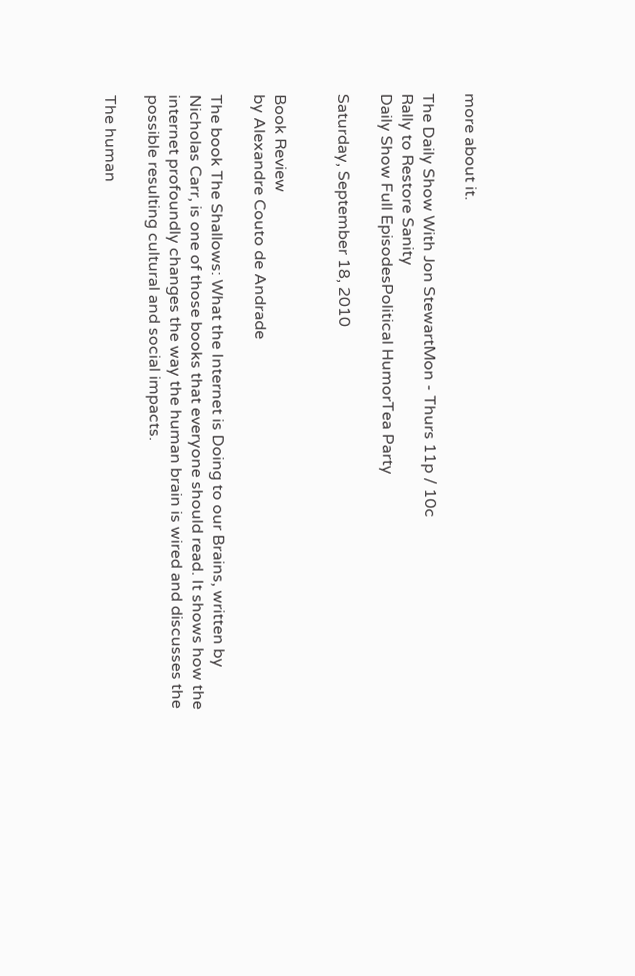more about it.

The Daily Show With Jon StewartMon - Thurs 11p / 10c
Rally to Restore Sanity
Daily Show Full EpisodesPolitical HumorTea Party

Saturday, September 18, 2010


Book Review
by Alexandre Couto de Andrade

The book The Shallows: What the Internet is Doing to our Brains, written by Nicholas Carr, is one of those books that everyone should read. It shows how the internet profoundly changes the way the human brain is wired and discusses the possible resulting cultural and social impacts.

The human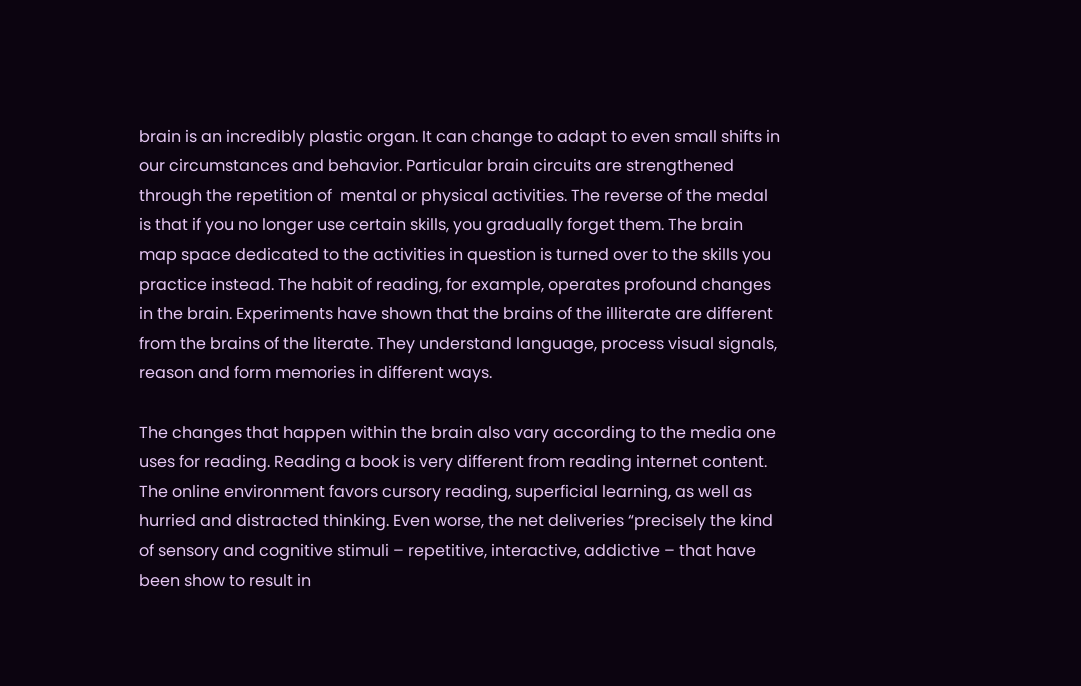brain is an incredibly plastic organ. It can change to adapt to even small shifts in our circumstances and behavior. Particular brain circuits are strengthened through the repetition of  mental or physical activities. The reverse of the medal is that if you no longer use certain skills, you gradually forget them. The brain map space dedicated to the activities in question is turned over to the skills you practice instead. The habit of reading, for example, operates profound changes in the brain. Experiments have shown that the brains of the illiterate are different from the brains of the literate. They understand language, process visual signals, reason and form memories in different ways.

The changes that happen within the brain also vary according to the media one uses for reading. Reading a book is very different from reading internet content. The online environment favors cursory reading, superficial learning, as well as hurried and distracted thinking. Even worse, the net deliveries “precisely the kind of sensory and cognitive stimuli – repetitive, interactive, addictive – that have been show to result in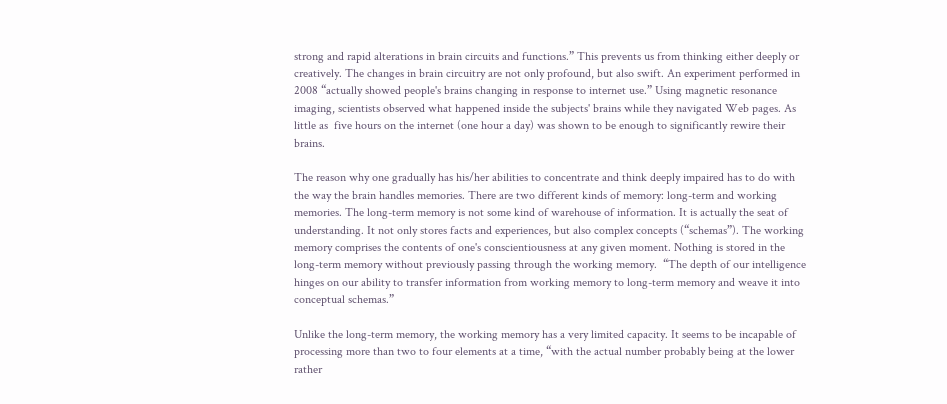strong and rapid alterations in brain circuits and functions.” This prevents us from thinking either deeply or creatively. The changes in brain circuitry are not only profound, but also swift. An experiment performed in 2008 “actually showed people's brains changing in response to internet use.” Using magnetic resonance imaging, scientists observed what happened inside the subjects' brains while they navigated Web pages. As little as  five hours on the internet (one hour a day) was shown to be enough to significantly rewire their brains.

The reason why one gradually has his/her abilities to concentrate and think deeply impaired has to do with the way the brain handles memories. There are two different kinds of memory: long-term and working memories. The long-term memory is not some kind of warehouse of information. It is actually the seat of understanding. It not only stores facts and experiences, but also complex concepts (“schemas”). The working memory comprises the contents of one's conscientiousness at any given moment. Nothing is stored in the long-term memory without previously passing through the working memory.  “The depth of our intelligence hinges on our ability to transfer information from working memory to long-term memory and weave it into conceptual schemas.”

Unlike the long-term memory, the working memory has a very limited capacity. It seems to be incapable of processing more than two to four elements at a time, “with the actual number probably being at the lower rather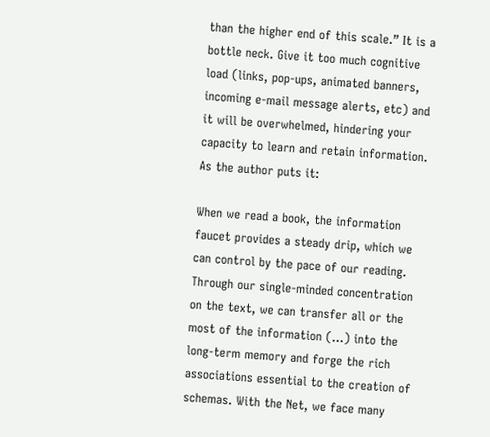than the higher end of this scale.” It is a bottle neck. Give it too much cognitive load (links, pop-ups, animated banners, incoming e-mail message alerts, etc) and it will be overwhelmed, hindering your capacity to learn and retain information.  As the author puts it:

When we read a book, the information faucet provides a steady drip, which we can control by the pace of our reading. Through our single-minded concentration on the text, we can transfer all or the most of the information (…) into the long-term memory and forge the rich associations essential to the creation of schemas. With the Net, we face many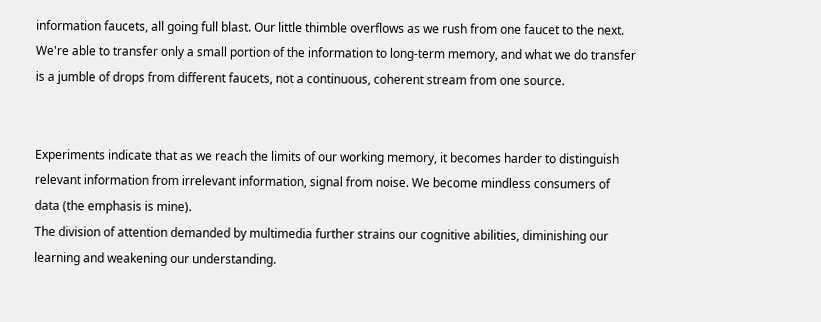information faucets, all going full blast. Our little thimble overflows as we rush from one faucet to the next. We're able to transfer only a small portion of the information to long-term memory, and what we do transfer is a jumble of drops from different faucets, not a continuous, coherent stream from one source.


Experiments indicate that as we reach the limits of our working memory, it becomes harder to distinguish relevant information from irrelevant information, signal from noise. We become mindless consumers of data (the emphasis is mine).
The division of attention demanded by multimedia further strains our cognitive abilities, diminishing our learning and weakening our understanding.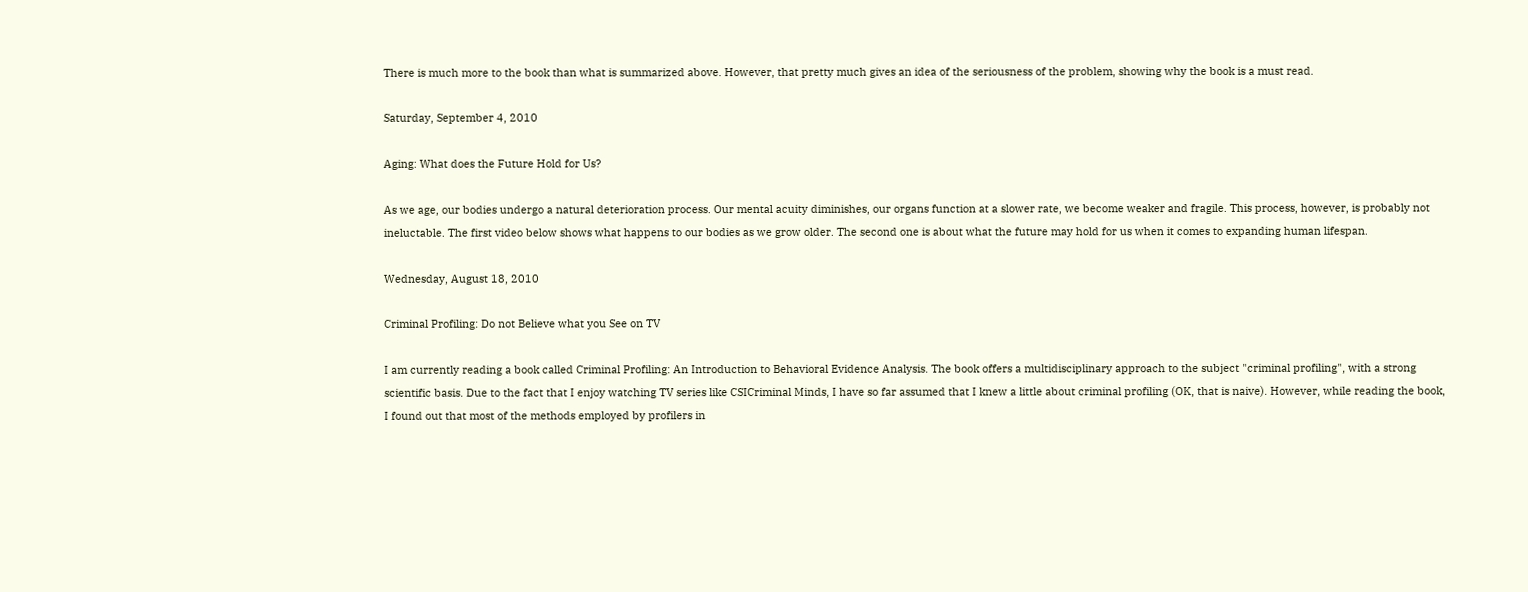There is much more to the book than what is summarized above. However, that pretty much gives an idea of the seriousness of the problem, showing why the book is a must read.

Saturday, September 4, 2010

Aging: What does the Future Hold for Us?

As we age, our bodies undergo a natural deterioration process. Our mental acuity diminishes, our organs function at a slower rate, we become weaker and fragile. This process, however, is probably not ineluctable. The first video below shows what happens to our bodies as we grow older. The second one is about what the future may hold for us when it comes to expanding human lifespan.

Wednesday, August 18, 2010

Criminal Profiling: Do not Believe what you See on TV

I am currently reading a book called Criminal Profiling: An Introduction to Behavioral Evidence Analysis. The book offers a multidisciplinary approach to the subject "criminal profiling", with a strong scientific basis. Due to the fact that I enjoy watching TV series like CSICriminal Minds, I have so far assumed that I knew a little about criminal profiling (OK, that is naive). However, while reading the book, I found out that most of the methods employed by profilers in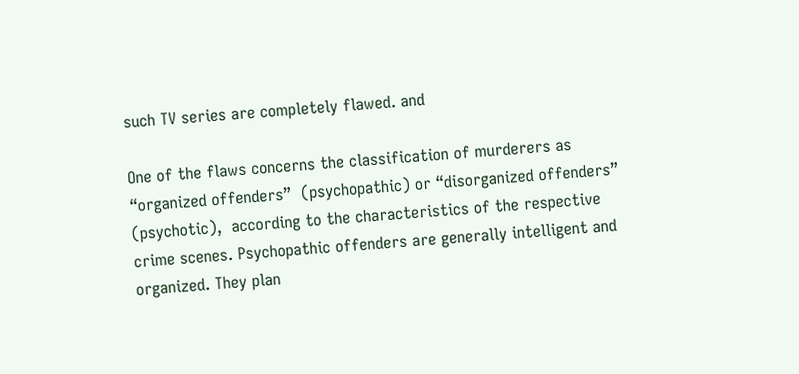such TV series are completely flawed. and

One of the flaws concerns the classification of murderers as  “organized offenders”  (psychopathic) or “disorganized offenders” (psychotic),  according to the characteristics of the respective crime scenes. Psychopathic offenders are generally intelligent and organized. They plan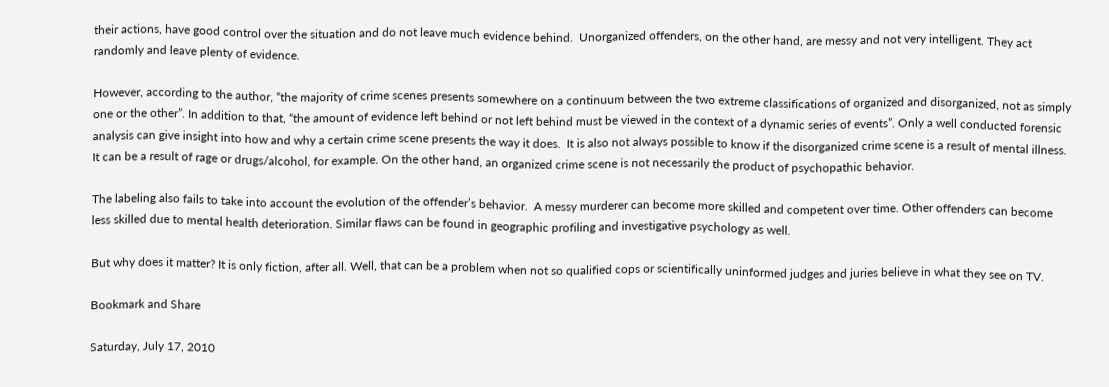their actions, have good control over the situation and do not leave much evidence behind.  Unorganized offenders, on the other hand, are messy and not very intelligent. They act randomly and leave plenty of evidence.

However, according to the author, “the majority of crime scenes presents somewhere on a continuum between the two extreme classifications of organized and disorganized, not as simply one or the other”. In addition to that, “the amount of evidence left behind or not left behind must be viewed in the context of a dynamic series of events”. Only a well conducted forensic analysis can give insight into how and why a certain crime scene presents the way it does.  It is also not always possible to know if the disorganized crime scene is a result of mental illness. It can be a result of rage or drugs/alcohol, for example. On the other hand, an organized crime scene is not necessarily the product of psychopathic behavior.

The labeling also fails to take into account the evolution of the offender’s behavior.  A messy murderer can become more skilled and competent over time. Other offenders can become less skilled due to mental health deterioration. Similar flaws can be found in geographic profiling and investigative psychology as well.

But why does it matter? It is only fiction, after all. Well, that can be a problem when not so qualified cops or scientifically uninformed judges and juries believe in what they see on TV.

Bookmark and Share

Saturday, July 17, 2010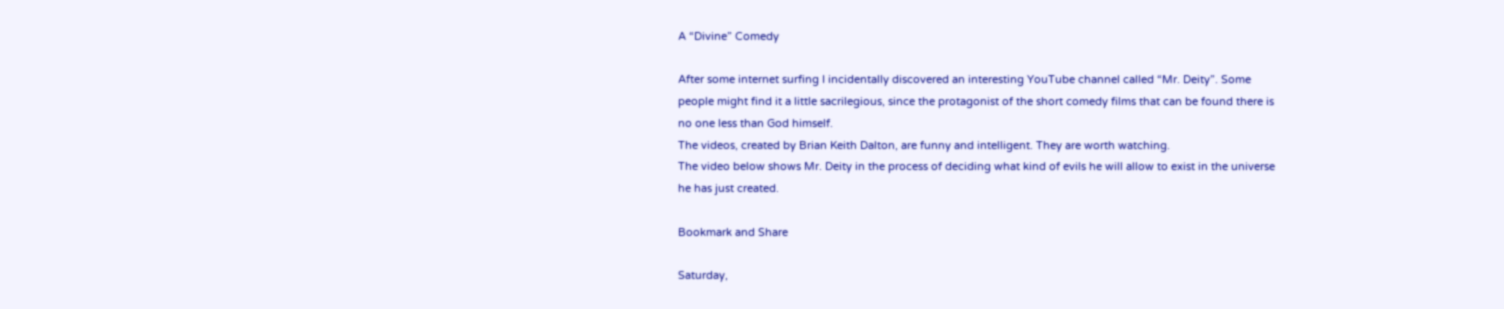A “Divine” Comedy

After some internet surfing I incidentally discovered an interesting YouTube channel called “Mr. Deity”. Some people might find it a little sacrilegious, since the protagonist of the short comedy films that can be found there is no one less than God himself.
The videos, created by Brian Keith Dalton, are funny and intelligent. They are worth watching.
The video below shows Mr. Deity in the process of deciding what kind of evils he will allow to exist in the universe he has just created.

Bookmark and Share

Saturday,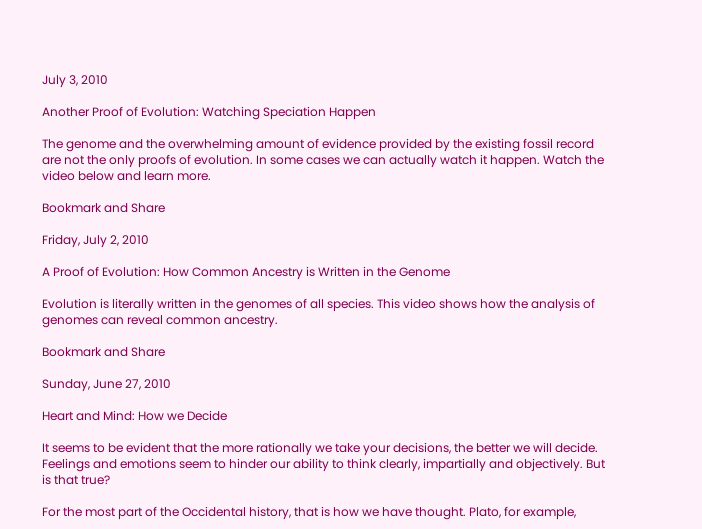July 3, 2010

Another Proof of Evolution: Watching Speciation Happen

The genome and the overwhelming amount of evidence provided by the existing fossil record are not the only proofs of evolution. In some cases we can actually watch it happen. Watch the video below and learn more.

Bookmark and Share

Friday, July 2, 2010

A Proof of Evolution: How Common Ancestry is Written in the Genome

Evolution is literally written in the genomes of all species. This video shows how the analysis of genomes can reveal common ancestry.

Bookmark and Share

Sunday, June 27, 2010

Heart and Mind: How we Decide

It seems to be evident that the more rationally we take your decisions, the better we will decide. Feelings and emotions seem to hinder our ability to think clearly, impartially and objectively. But is that true?

For the most part of the Occidental history, that is how we have thought. Plato, for example,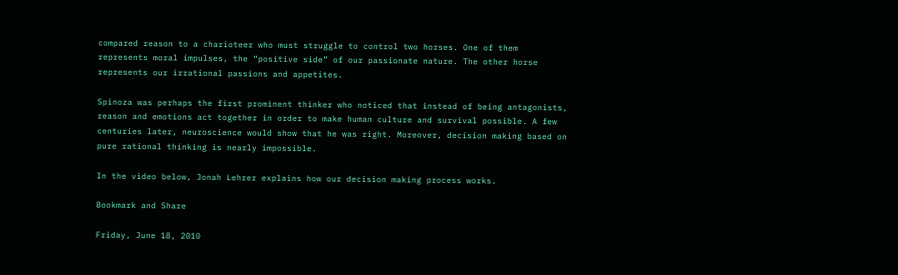compared reason to a charioteer who must struggle to control two horses. One of them represents moral impulses, the “positive side” of our passionate nature. The other horse represents our irrational passions and appetites.

Spinoza was perhaps the first prominent thinker who noticed that instead of being antagonists, reason and emotions act together in order to make human culture and survival possible. A few centuries later, neuroscience would show that he was right. Moreover, decision making based on pure rational thinking is nearly impossible.

In the video below, Jonah Lehrer explains how our decision making process works.

Bookmark and Share

Friday, June 18, 2010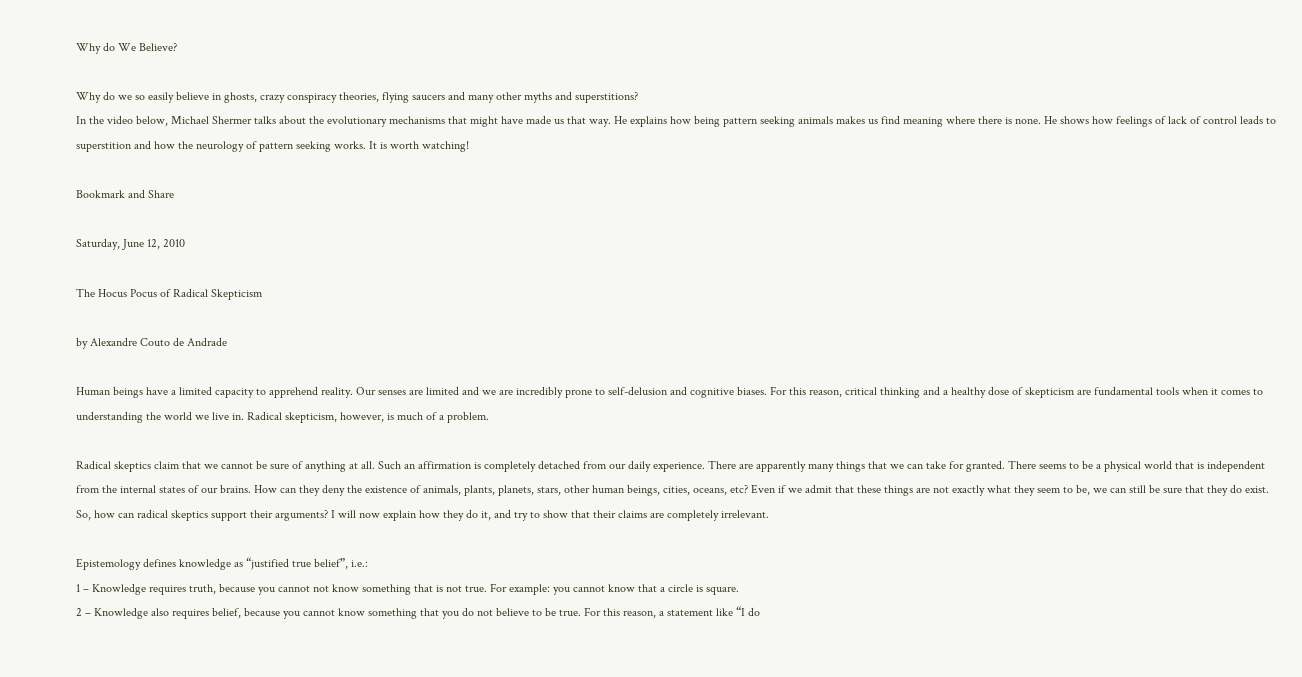Why do We Believe?

Why do we so easily believe in ghosts, crazy conspiracy theories, flying saucers and many other myths and superstitions?
In the video below, Michael Shermer talks about the evolutionary mechanisms that might have made us that way. He explains how being pattern seeking animals makes us find meaning where there is none. He shows how feelings of lack of control leads to superstition and how the neurology of pattern seeking works. It is worth watching!

Bookmark and Share

Saturday, June 12, 2010

The Hocus Pocus of Radical Skepticism

by Alexandre Couto de Andrade

Human beings have a limited capacity to apprehend reality. Our senses are limited and we are incredibly prone to self-delusion and cognitive biases. For this reason, critical thinking and a healthy dose of skepticism are fundamental tools when it comes to understanding the world we live in. Radical skepticism, however, is much of a problem.

Radical skeptics claim that we cannot be sure of anything at all. Such an affirmation is completely detached from our daily experience. There are apparently many things that we can take for granted. There seems to be a physical world that is independent from the internal states of our brains. How can they deny the existence of animals, plants, planets, stars, other human beings, cities, oceans, etc? Even if we admit that these things are not exactly what they seem to be, we can still be sure that they do exist. So, how can radical skeptics support their arguments? I will now explain how they do it, and try to show that their claims are completely irrelevant.

Epistemology defines knowledge as “justified true belief”, i.e.:
1 – Knowledge requires truth, because you cannot not know something that is not true. For example: you cannot know that a circle is square.
2 – Knowledge also requires belief, because you cannot know something that you do not believe to be true. For this reason, a statement like “I do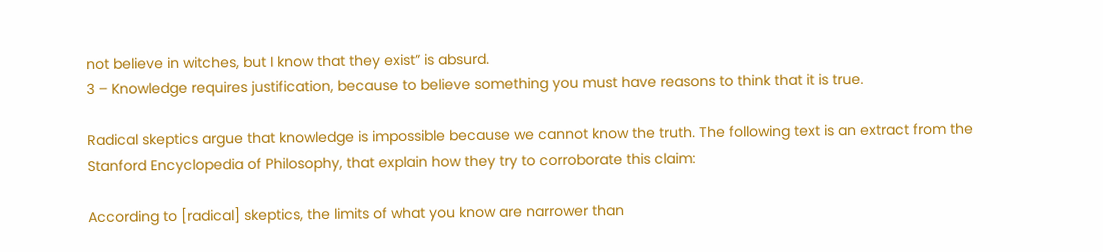not believe in witches, but I know that they exist” is absurd.
3 – Knowledge requires justification, because to believe something you must have reasons to think that it is true.

Radical skeptics argue that knowledge is impossible because we cannot know the truth. The following text is an extract from the Stanford Encyclopedia of Philosophy, that explain how they try to corroborate this claim:

According to [radical] skeptics, the limits of what you know are narrower than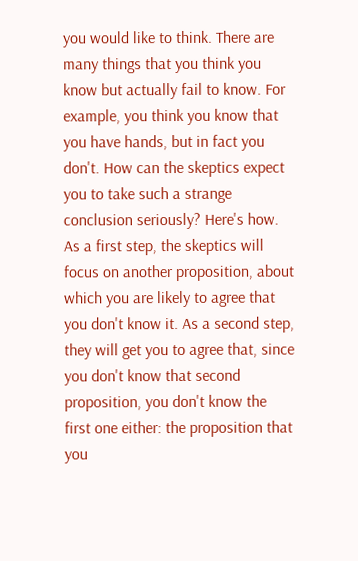you would like to think. There are many things that you think you know but actually fail to know. For example, you think you know that you have hands, but in fact you don't. How can the skeptics expect you to take such a strange conclusion seriously? Here's how. As a first step, the skeptics will focus on another proposition, about which you are likely to agree that you don't know it. As a second step, they will get you to agree that, since you don't know that second proposition, you don't know the first one either: the proposition that you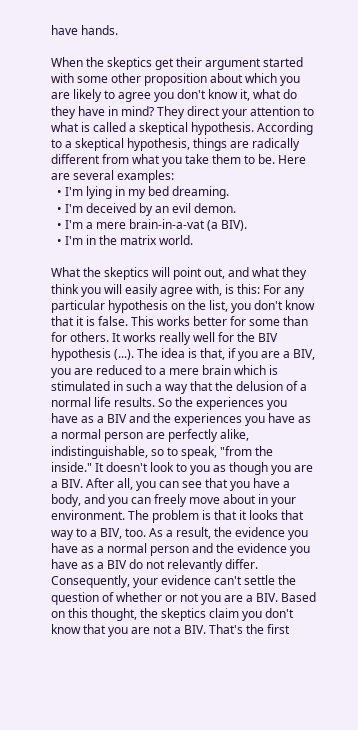have hands.

When the skeptics get their argument started with some other proposition about which you are likely to agree you don't know it, what do they have in mind? They direct your attention to what is called a skeptical hypothesis. According to a skeptical hypothesis, things are radically different from what you take them to be. Here are several examples:
  • I'm lying in my bed dreaming.
  • I'm deceived by an evil demon.
  • I'm a mere brain-in-a-vat (a BIV).
  • I'm in the matrix world.

What the skeptics will point out, and what they think you will easily agree with, is this: For any particular hypothesis on the list, you don't know that it is false. This works better for some than for others. It works really well for the BIV hypothesis (...). The idea is that, if you are a BIV, you are reduced to a mere brain which is stimulated in such a way that the delusion of a normal life results. So the experiences you have as a BIV and the experiences you have as a normal person are perfectly alike, indistinguishable, so to speak, "from the inside." It doesn't look to you as though you are a BIV. After all, you can see that you have a body, and you can freely move about in your environment. The problem is that it looks that way to a BIV, too. As a result, the evidence you have as a normal person and the evidence you have as a BIV do not relevantly differ. Consequently, your evidence can't settle the question of whether or not you are a BIV. Based on this thought, the skeptics claim you don't know that you are not a BIV. That's the first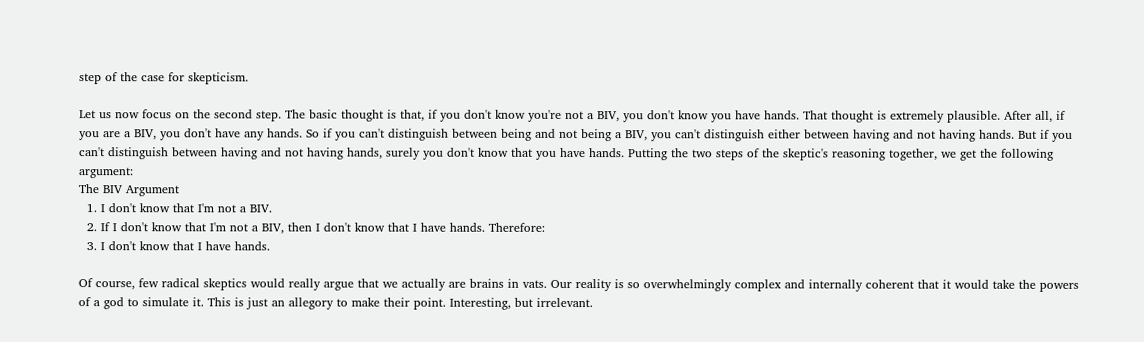step of the case for skepticism.

Let us now focus on the second step. The basic thought is that, if you don't know you're not a BIV, you don't know you have hands. That thought is extremely plausible. After all, if you are a BIV, you don't have any hands. So if you can't distinguish between being and not being a BIV, you can't distinguish either between having and not having hands. But if you can't distinguish between having and not having hands, surely you don't know that you have hands. Putting the two steps of the skeptic's reasoning together, we get the following argument:
The BIV Argument
  1. I don't know that I'm not a BIV.
  2. If I don't know that I'm not a BIV, then I don't know that I have hands. Therefore:
  3. I don't know that I have hands.

Of course, few radical skeptics would really argue that we actually are brains in vats. Our reality is so overwhelmingly complex and internally coherent that it would take the powers of a god to simulate it. This is just an allegory to make their point. Interesting, but irrelevant.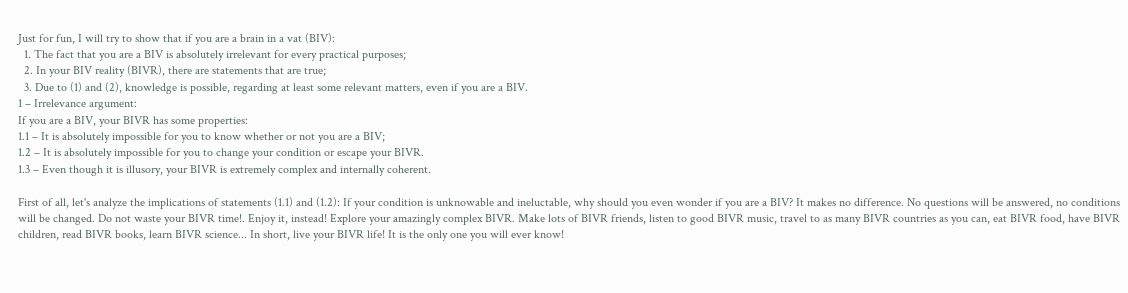Just for fun, I will try to show that if you are a brain in a vat (BIV):
  1. The fact that you are a BIV is absolutely irrelevant for every practical purposes;
  2. In your BIV reality (BIVR), there are statements that are true;
  3. Due to (1) and (2), knowledge is possible, regarding at least some relevant matters, even if you are a BIV.
1 – Irrelevance argument:
If you are a BIV, your BIVR has some properties:
1.1 – It is absolutely impossible for you to know whether or not you are a BIV;
1.2 – It is absolutely impossible for you to change your condition or escape your BIVR.
1.3 – Even though it is illusory, your BIVR is extremely complex and internally coherent.

First of all, let's analyze the implications of statements (1.1) and (1.2): If your condition is unknowable and ineluctable, why should you even wonder if you are a BIV? It makes no difference. No questions will be answered, no conditions will be changed. Do not waste your BIVR time!. Enjoy it, instead! Explore your amazingly complex BIVR. Make lots of BIVR friends, listen to good BIVR music, travel to as many BIVR countries as you can, eat BIVR food, have BIVR children, read BIVR books, learn BIVR science... In short, live your BIVR life! It is the only one you will ever know!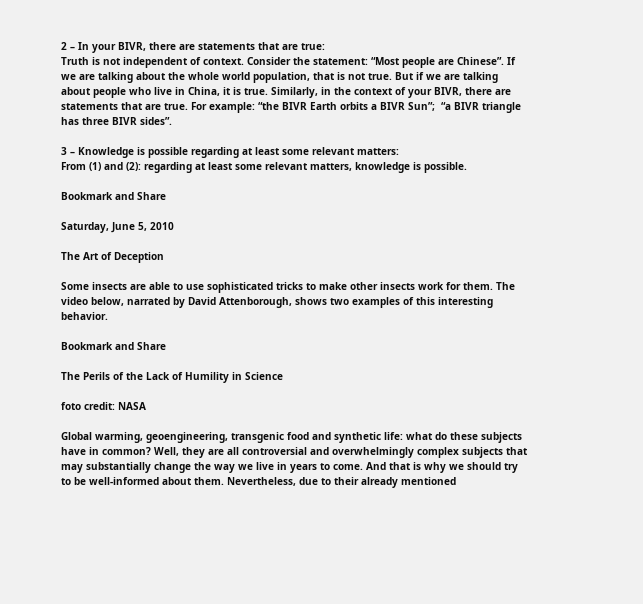2 – In your BIVR, there are statements that are true:
Truth is not independent of context. Consider the statement: “Most people are Chinese”. If we are talking about the whole world population, that is not true. But if we are talking about people who live in China, it is true. Similarly, in the context of your BIVR, there are statements that are true. For example: “the BIVR Earth orbits a BIVR Sun”;  “a BIVR triangle has three BIVR sides”.

3 – Knowledge is possible regarding at least some relevant matters:
From (1) and (2): regarding at least some relevant matters, knowledge is possible.

Bookmark and Share

Saturday, June 5, 2010

The Art of Deception

Some insects are able to use sophisticated tricks to make other insects work for them. The video below, narrated by David Attenborough, shows two examples of this interesting behavior.

Bookmark and Share

The Perils of the Lack of Humility in Science

foto credit: NASA

Global warming, geoengineering, transgenic food and synthetic life: what do these subjects have in common? Well, they are all controversial and overwhelmingly complex subjects that may substantially change the way we live in years to come. And that is why we should try to be well-informed about them. Nevertheless, due to their already mentioned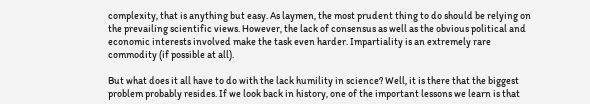complexity, that is anything but easy. As laymen, the most prudent thing to do should be relying on the prevailing scientific views. However, the lack of consensus as well as the obvious political and economic interests involved make the task even harder. Impartiality is an extremely rare commodity (if possible at all).

But what does it all have to do with the lack humility in science? Well, it is there that the biggest problem probably resides. If we look back in history, one of the important lessons we learn is that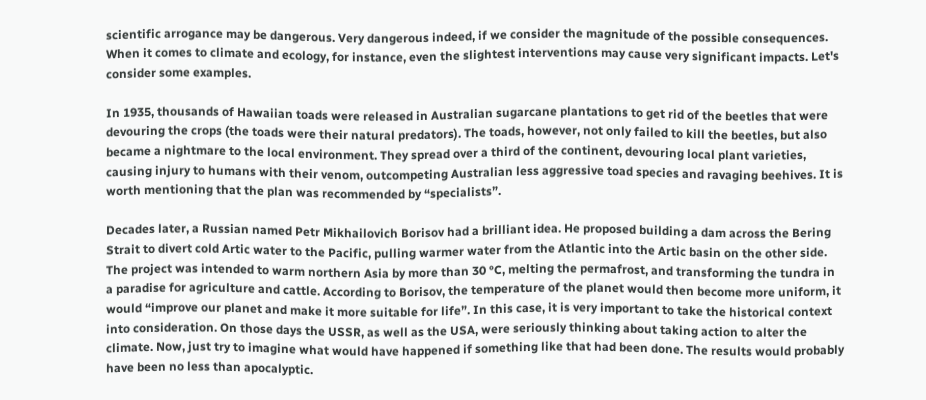scientific arrogance may be dangerous. Very dangerous indeed, if we consider the magnitude of the possible consequences. When it comes to climate and ecology, for instance, even the slightest interventions may cause very significant impacts. Let's consider some examples.

In 1935, thousands of Hawaiian toads were released in Australian sugarcane plantations to get rid of the beetles that were devouring the crops (the toads were their natural predators). The toads, however, not only failed to kill the beetles, but also became a nightmare to the local environment. They spread over a third of the continent, devouring local plant varieties, causing injury to humans with their venom, outcompeting Australian less aggressive toad species and ravaging beehives. It is worth mentioning that the plan was recommended by “specialists”.

Decades later, a Russian named Petr Mikhailovich Borisov had a brilliant idea. He proposed building a dam across the Bering Strait to divert cold Artic water to the Pacific, pulling warmer water from the Atlantic into the Artic basin on the other side. The project was intended to warm northern Asia by more than 30 °C, melting the permafrost, and transforming the tundra in a paradise for agriculture and cattle. According to Borisov, the temperature of the planet would then become more uniform, it would “improve our planet and make it more suitable for life”. In this case, it is very important to take the historical context into consideration. On those days the USSR, as well as the USA, were seriously thinking about taking action to alter the climate. Now, just try to imagine what would have happened if something like that had been done. The results would probably have been no less than apocalyptic.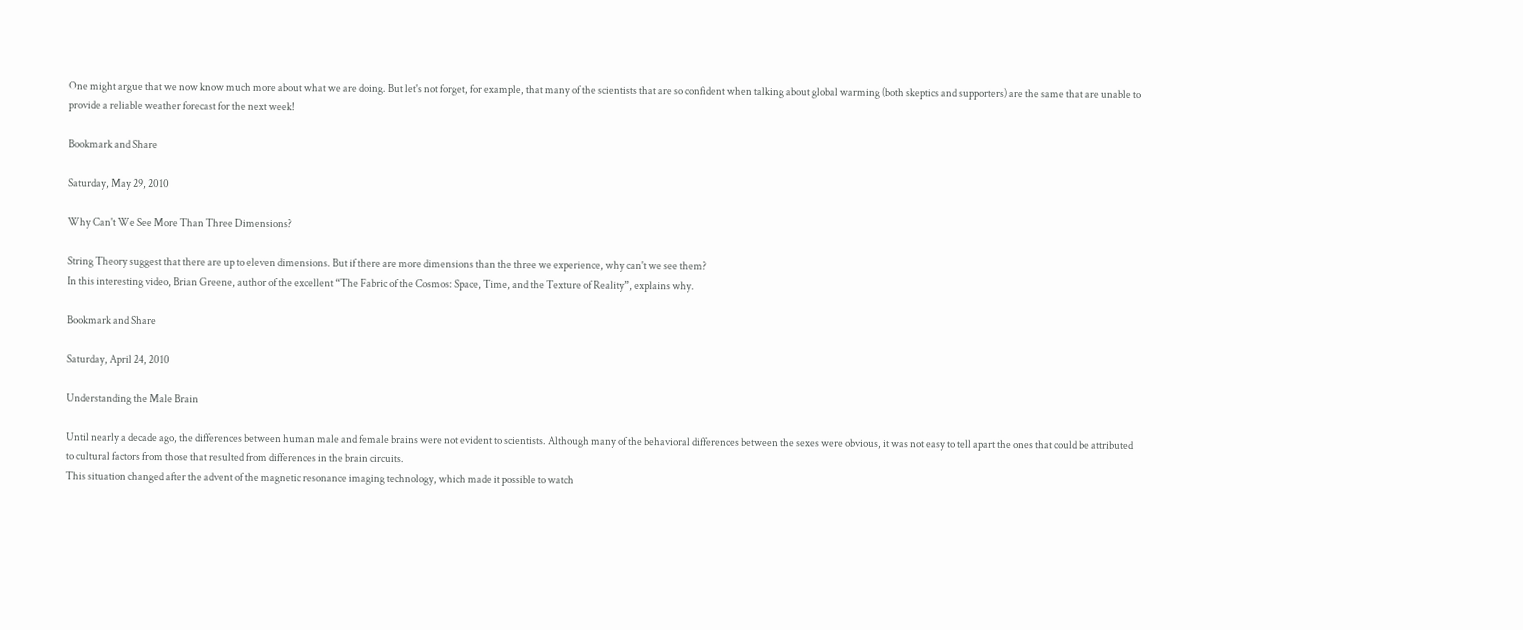One might argue that we now know much more about what we are doing. But let's not forget, for example, that many of the scientists that are so confident when talking about global warming (both skeptics and supporters) are the same that are unable to provide a reliable weather forecast for the next week!

Bookmark and Share

Saturday, May 29, 2010

Why Can't We See More Than Three Dimensions?

String Theory suggest that there are up to eleven dimensions. But if there are more dimensions than the three we experience, why can't we see them?
In this interesting video, Brian Greene, author of the excellent “The Fabric of the Cosmos: Space, Time, and the Texture of Reality”, explains why.

Bookmark and Share

Saturday, April 24, 2010

Understanding the Male Brain

Until nearly a decade ago, the differences between human male and female brains were not evident to scientists. Although many of the behavioral differences between the sexes were obvious, it was not easy to tell apart the ones that could be attributed to cultural factors from those that resulted from differences in the brain circuits.
This situation changed after the advent of the magnetic resonance imaging technology, which made it possible to watch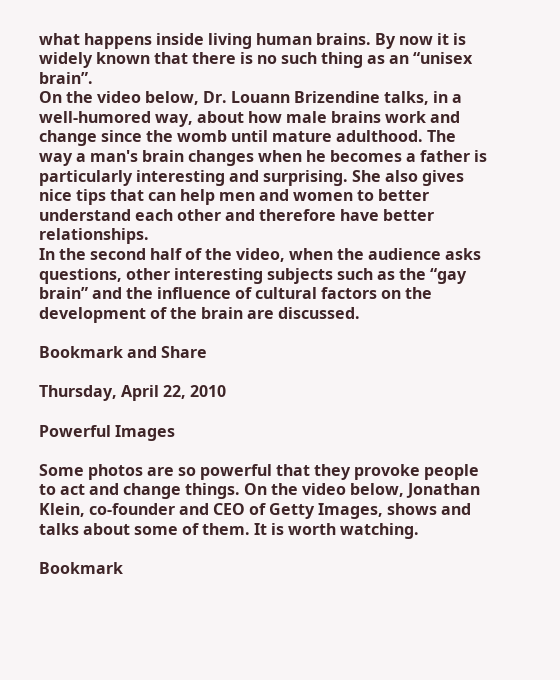what happens inside living human brains. By now it is widely known that there is no such thing as an “unisex brain”.
On the video below, Dr. Louann Brizendine talks, in a well-humored way, about how male brains work and change since the womb until mature adulthood. The way a man's brain changes when he becomes a father is particularly interesting and surprising. She also gives nice tips that can help men and women to better understand each other and therefore have better relationships.
In the second half of the video, when the audience asks questions, other interesting subjects such as the “gay brain” and the influence of cultural factors on the development of the brain are discussed.

Bookmark and Share

Thursday, April 22, 2010

Powerful Images

Some photos are so powerful that they provoke people to act and change things. On the video below, Jonathan Klein, co-founder and CEO of Getty Images, shows and talks about some of them. It is worth watching.

Bookmark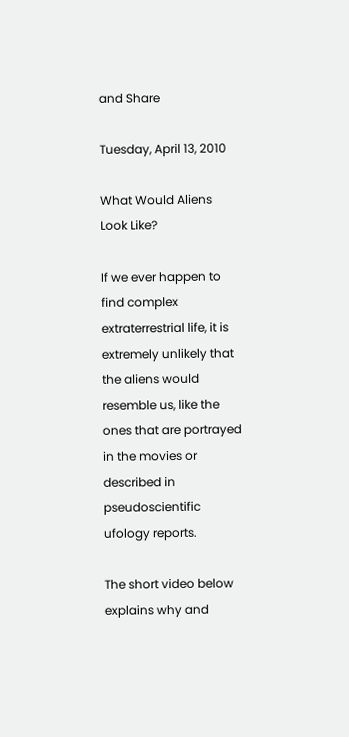and Share

Tuesday, April 13, 2010

What Would Aliens Look Like?

If we ever happen to find complex extraterrestrial life, it is extremely unlikely that the aliens would resemble us, like the ones that are portrayed in the movies or described in pseudoscientific ufology reports.

The short video below explains why and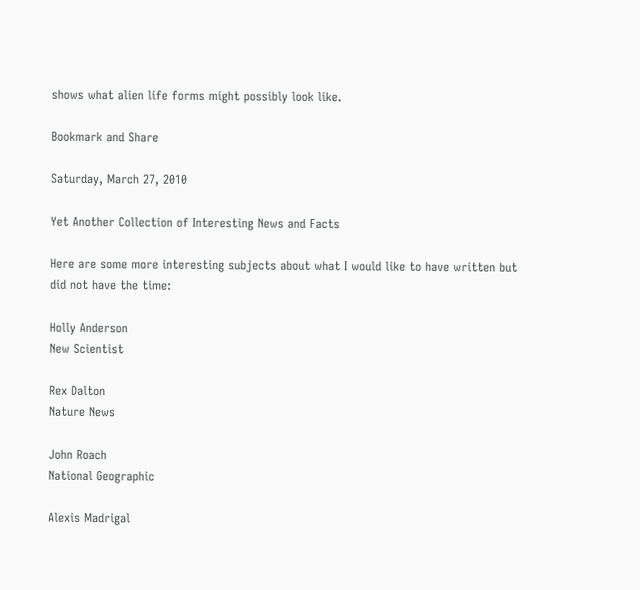shows what alien life forms might possibly look like.

Bookmark and Share

Saturday, March 27, 2010

Yet Another Collection of Interesting News and Facts

Here are some more interesting subjects about what I would like to have written but did not have the time:

Holly Anderson
New Scientist

Rex Dalton
Nature News

John Roach
National Geographic

Alexis Madrigal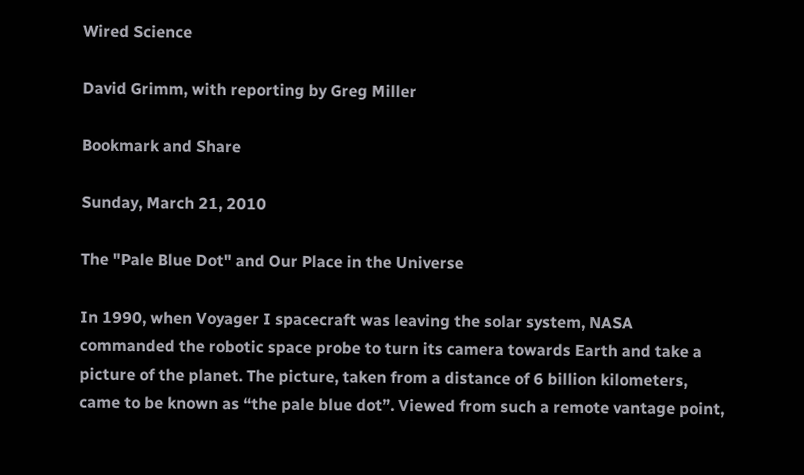Wired Science

David Grimm, with reporting by Greg Miller

Bookmark and Share

Sunday, March 21, 2010

The "Pale Blue Dot" and Our Place in the Universe

In 1990, when Voyager I spacecraft was leaving the solar system, NASA commanded the robotic space probe to turn its camera towards Earth and take a picture of the planet. The picture, taken from a distance of 6 billion kilometers, came to be known as “the pale blue dot”. Viewed from such a remote vantage point,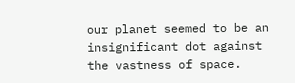our planet seemed to be an insignificant dot against the vastness of space.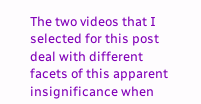The two videos that I selected for this post deal with different facets of this apparent insignificance when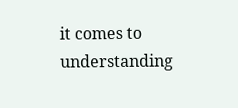it comes to understanding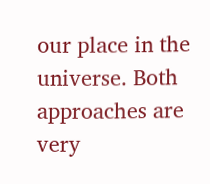our place in the universe. Both approaches are very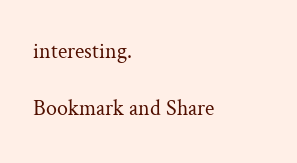interesting.

Bookmark and Share